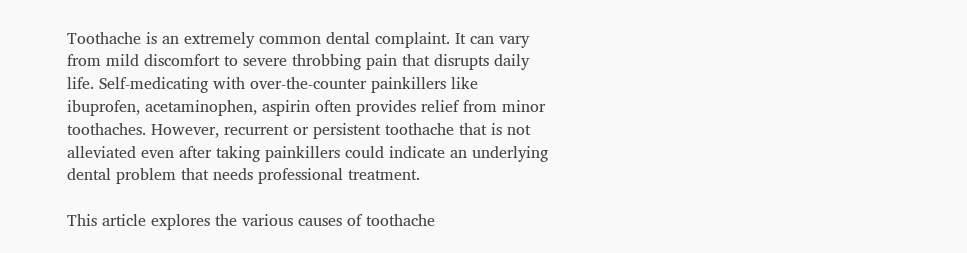Toothache is an extremely common dental complaint. It can vary from mild discomfort to severe throbbing pain that disrupts daily life. Self-medicating with over-the-counter painkillers like ibuprofen, acetaminophen, aspirin often provides relief from minor toothaches. However, recurrent or persistent toothache that is not alleviated even after taking painkillers could indicate an underlying dental problem that needs professional treatment.

This article explores the various causes of toothache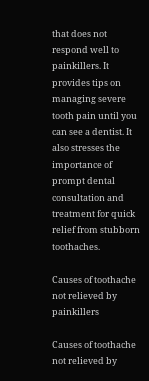that does not respond well to painkillers. It provides tips on managing severe tooth pain until you can see a dentist. It also stresses the importance of prompt dental consultation and treatment for quick relief from stubborn toothaches.

Causes of toothache not relieved by painkillers

Causes of toothache not relieved by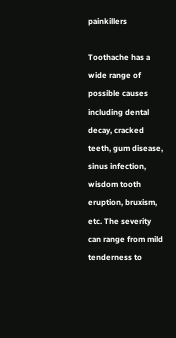painkillers

Toothache has a wide range of possible causes including dental decay, cracked teeth, gum disease, sinus infection, wisdom tooth eruption, bruxism, etc. The severity can range from mild tenderness to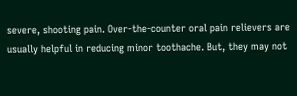severe, shooting pain. Over-the-counter oral pain relievers are usually helpful in reducing minor toothache. But, they may not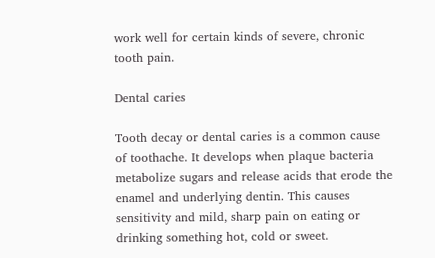work well for certain kinds of severe, chronic tooth pain.

Dental caries

Tooth decay or dental caries is a common cause of toothache. It develops when plaque bacteria metabolize sugars and release acids that erode the enamel and underlying dentin. This causes sensitivity and mild, sharp pain on eating or drinking something hot, cold or sweet.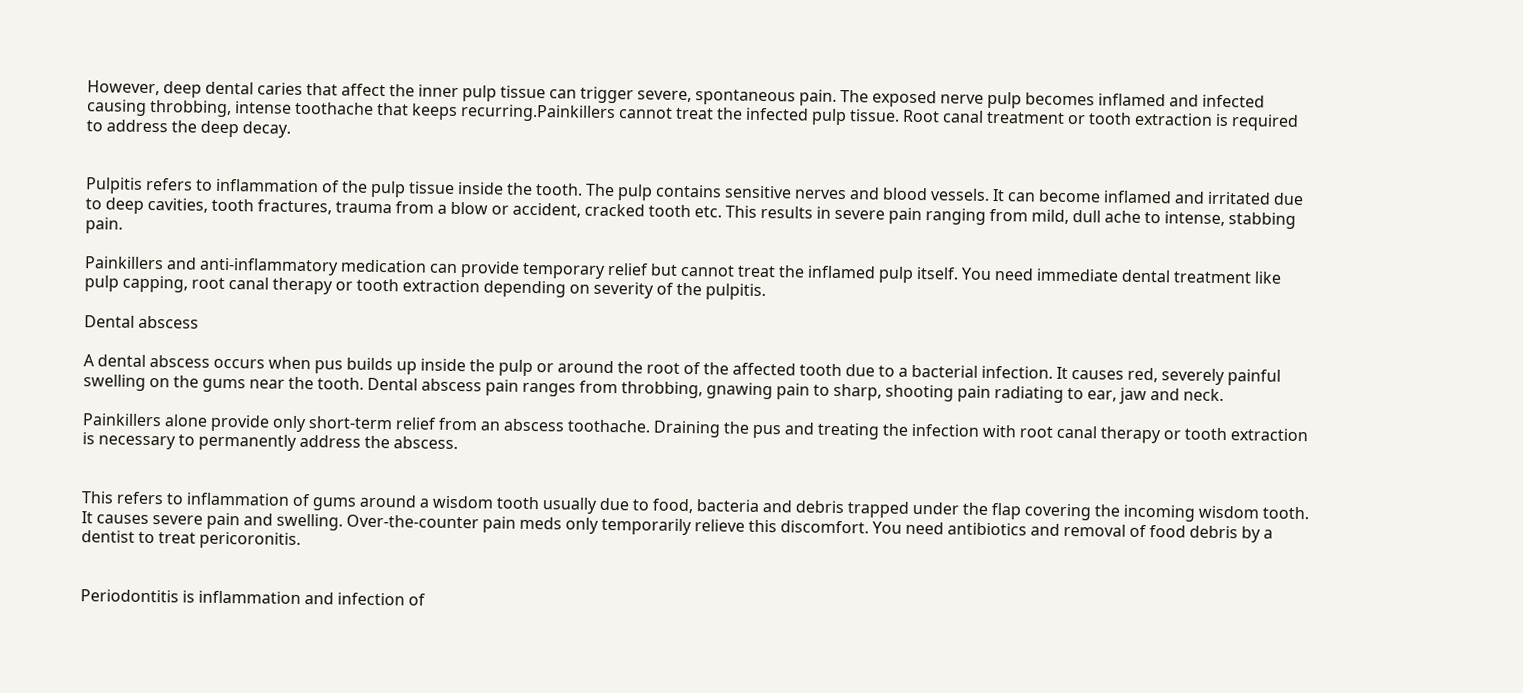However, deep dental caries that affect the inner pulp tissue can trigger severe, spontaneous pain. The exposed nerve pulp becomes inflamed and infected causing throbbing, intense toothache that keeps recurring.Painkillers cannot treat the infected pulp tissue. Root canal treatment or tooth extraction is required to address the deep decay.


Pulpitis refers to inflammation of the pulp tissue inside the tooth. The pulp contains sensitive nerves and blood vessels. It can become inflamed and irritated due to deep cavities, tooth fractures, trauma from a blow or accident, cracked tooth etc. This results in severe pain ranging from mild, dull ache to intense, stabbing pain.

Painkillers and anti-inflammatory medication can provide temporary relief but cannot treat the inflamed pulp itself. You need immediate dental treatment like pulp capping, root canal therapy or tooth extraction depending on severity of the pulpitis.

Dental abscess

A dental abscess occurs when pus builds up inside the pulp or around the root of the affected tooth due to a bacterial infection. It causes red, severely painful swelling on the gums near the tooth. Dental abscess pain ranges from throbbing, gnawing pain to sharp, shooting pain radiating to ear, jaw and neck.

Painkillers alone provide only short-term relief from an abscess toothache. Draining the pus and treating the infection with root canal therapy or tooth extraction is necessary to permanently address the abscess.


This refers to inflammation of gums around a wisdom tooth usually due to food, bacteria and debris trapped under the flap covering the incoming wisdom tooth. It causes severe pain and swelling. Over-the-counter pain meds only temporarily relieve this discomfort. You need antibiotics and removal of food debris by a dentist to treat pericoronitis.


Periodontitis is inflammation and infection of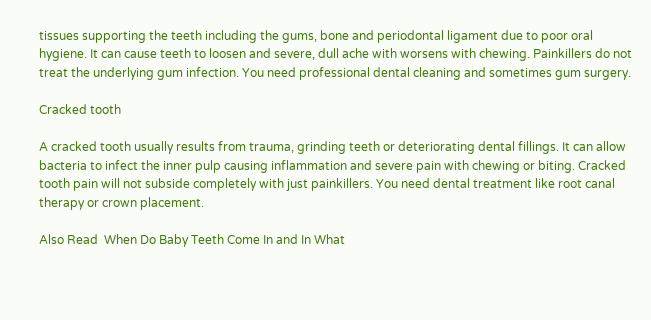tissues supporting the teeth including the gums, bone and periodontal ligament due to poor oral hygiene. It can cause teeth to loosen and severe, dull ache with worsens with chewing. Painkillers do not treat the underlying gum infection. You need professional dental cleaning and sometimes gum surgery.

Cracked tooth

A cracked tooth usually results from trauma, grinding teeth or deteriorating dental fillings. It can allow bacteria to infect the inner pulp causing inflammation and severe pain with chewing or biting. Cracked tooth pain will not subside completely with just painkillers. You need dental treatment like root canal therapy or crown placement.

Also Read  When Do Baby Teeth Come In and In What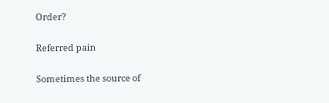Order?

Referred pain

Sometimes the source of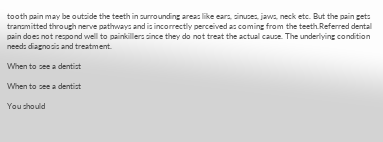tooth pain may be outside the teeth in surrounding areas like ears, sinuses, jaws, neck etc. But the pain gets transmitted through nerve pathways and is incorrectly perceived as coming from the teeth.Referred dental pain does not respond well to painkillers since they do not treat the actual cause. The underlying condition needs diagnosis and treatment.

When to see a dentist

When to see a dentist

You should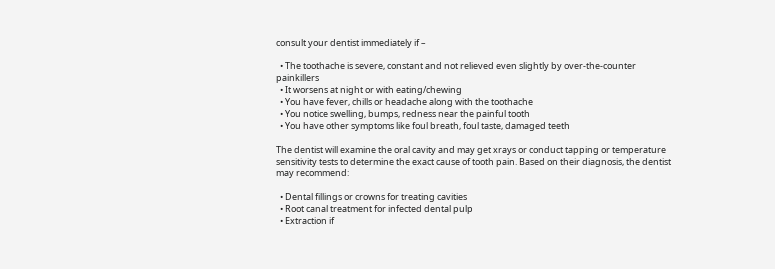consult your dentist immediately if –

  • The toothache is severe, constant and not relieved even slightly by over-the-counter painkillers
  • It worsens at night or with eating/chewing
  • You have fever, chills or headache along with the toothache
  • You notice swelling, bumps, redness near the painful tooth
  • You have other symptoms like foul breath, foul taste, damaged teeth

The dentist will examine the oral cavity and may get xrays or conduct tapping or temperature sensitivity tests to determine the exact cause of tooth pain. Based on their diagnosis, the dentist may recommend:

  • Dental fillings or crowns for treating cavities
  • Root canal treatment for infected dental pulp
  • Extraction if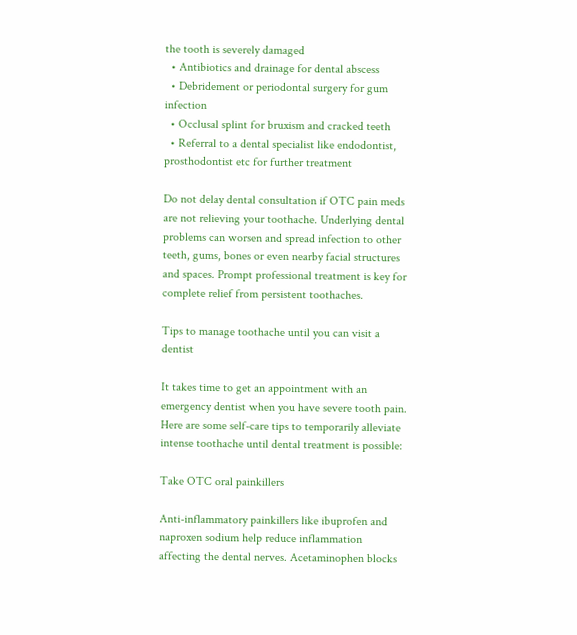the tooth is severely damaged
  • Antibiotics and drainage for dental abscess
  • Debridement or periodontal surgery for gum infection
  • Occlusal splint for bruxism and cracked teeth
  • Referral to a dental specialist like endodontist, prosthodontist etc for further treatment

Do not delay dental consultation if OTC pain meds are not relieving your toothache. Underlying dental problems can worsen and spread infection to other teeth, gums, bones or even nearby facial structures and spaces. Prompt professional treatment is key for complete relief from persistent toothaches.

Tips to manage toothache until you can visit a dentist

It takes time to get an appointment with an emergency dentist when you have severe tooth pain. Here are some self-care tips to temporarily alleviate intense toothache until dental treatment is possible:

Take OTC oral painkillers

Anti-inflammatory painkillers like ibuprofen and naproxen sodium help reduce inflammation affecting the dental nerves. Acetaminophen blocks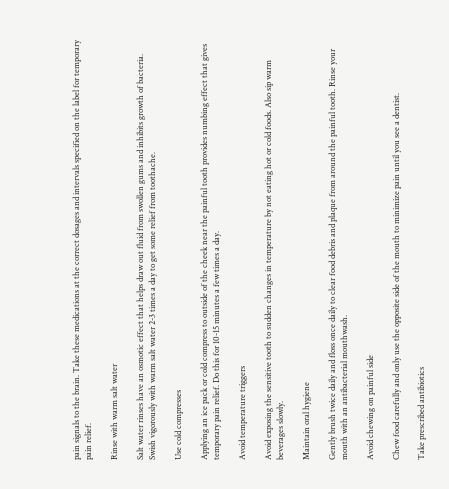pain signals to the brain. Take these medications at the correct dosages and intervals specified on the label for temporary pain relief.

Rinse with warm salt water

Salt water rinses have an osmotic effect that helps draw out fluid from swollen gums and inhibits growth of bacteria. Swish vigorously with warm salt water 2-3 times a day to get some relief from toothache.

Use cold compresses

Applying an ice pack or cold compress to outside of the cheek near the painful tooth provides numbing effect that gives temporary pain relief. Do this for 10-15 minutes a few times a day.

Avoid temperature triggers

Avoid exposing the sensitive tooth to sudden changes in temperature by not eating hot or cold foods. Also sip warm beverages slowly.

Maintain oral hygiene

Gently brush twice daily and floss once daily to clear food debris and plaque from around the painful tooth. Rinse your mouth with an antibacterial mouthwash.

Avoid chewing on painful side

Chew food carefully and only use the opposite side of the mouth to minimize pain until you see a dentist.

Take prescribed antibiotics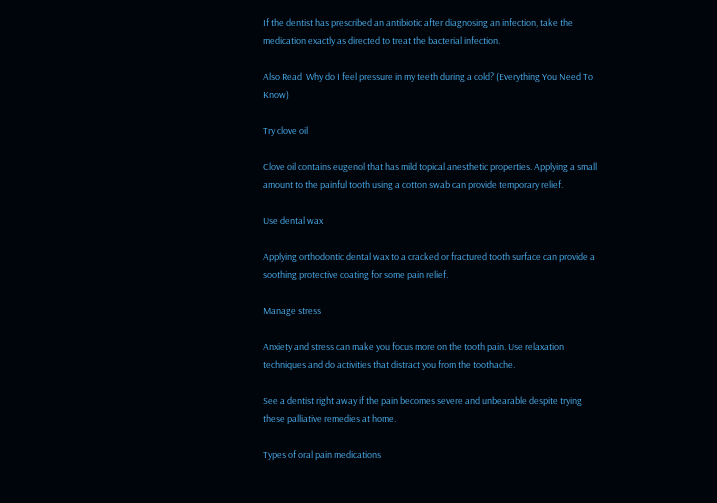If the dentist has prescribed an antibiotic after diagnosing an infection, take the medication exactly as directed to treat the bacterial infection.

Also Read  Why do I feel pressure in my teeth during a cold? (Everything You Need To Know)

Try clove oil

Clove oil contains eugenol that has mild topical anesthetic properties. Applying a small amount to the painful tooth using a cotton swab can provide temporary relief.

Use dental wax

Applying orthodontic dental wax to a cracked or fractured tooth surface can provide a soothing protective coating for some pain relief.

Manage stress

Anxiety and stress can make you focus more on the tooth pain. Use relaxation techniques and do activities that distract you from the toothache.

See a dentist right away if the pain becomes severe and unbearable despite trying these palliative remedies at home.

Types of oral pain medications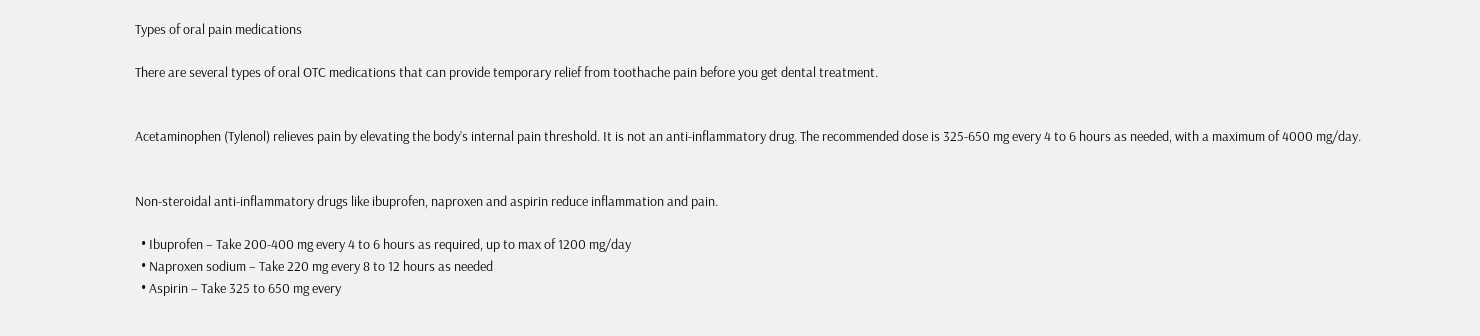Types of oral pain medications

There are several types of oral OTC medications that can provide temporary relief from toothache pain before you get dental treatment.


Acetaminophen (Tylenol) relieves pain by elevating the body’s internal pain threshold. It is not an anti-inflammatory drug. The recommended dose is 325-650 mg every 4 to 6 hours as needed, with a maximum of 4000 mg/day.


Non-steroidal anti-inflammatory drugs like ibuprofen, naproxen and aspirin reduce inflammation and pain.

  • Ibuprofen – Take 200-400 mg every 4 to 6 hours as required, up to max of 1200 mg/day
  • Naproxen sodium – Take 220 mg every 8 to 12 hours as needed
  • Aspirin – Take 325 to 650 mg every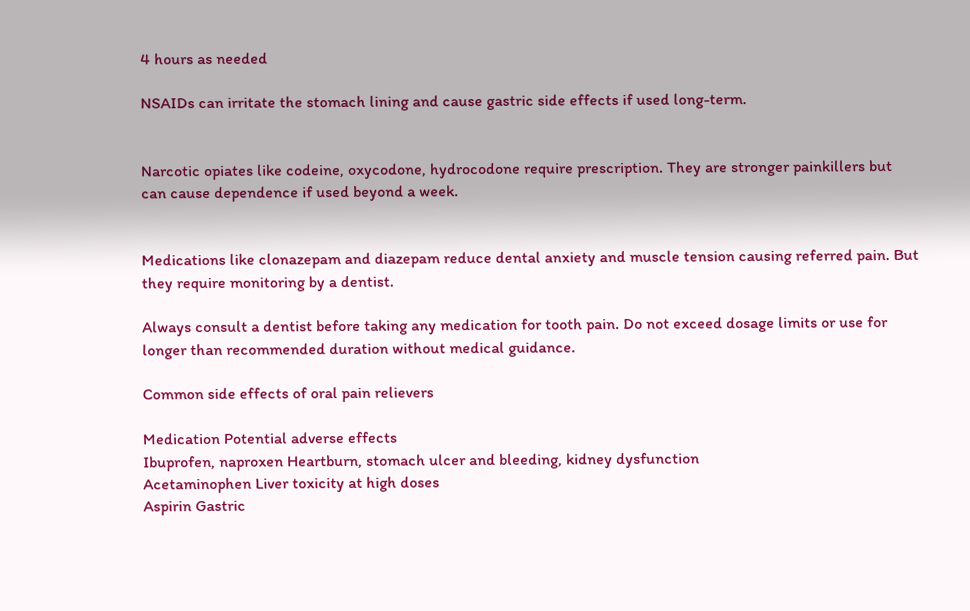4 hours as needed

NSAIDs can irritate the stomach lining and cause gastric side effects if used long-term.


Narcotic opiates like codeine, oxycodone, hydrocodone require prescription. They are stronger painkillers but can cause dependence if used beyond a week.


Medications like clonazepam and diazepam reduce dental anxiety and muscle tension causing referred pain. But they require monitoring by a dentist.

Always consult a dentist before taking any medication for tooth pain. Do not exceed dosage limits or use for longer than recommended duration without medical guidance.

Common side effects of oral pain relievers

Medication Potential adverse effects
Ibuprofen, naproxen Heartburn, stomach ulcer and bleeding, kidney dysfunction
Acetaminophen Liver toxicity at high doses
Aspirin Gastric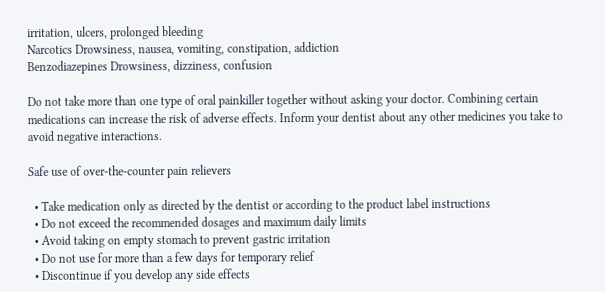irritation, ulcers, prolonged bleeding
Narcotics Drowsiness, nausea, vomiting, constipation, addiction
Benzodiazepines Drowsiness, dizziness, confusion

Do not take more than one type of oral painkiller together without asking your doctor. Combining certain medications can increase the risk of adverse effects. Inform your dentist about any other medicines you take to avoid negative interactions.

Safe use of over-the-counter pain relievers

  • Take medication only as directed by the dentist or according to the product label instructions
  • Do not exceed the recommended dosages and maximum daily limits
  • Avoid taking on empty stomach to prevent gastric irritation
  • Do not use for more than a few days for temporary relief
  • Discontinue if you develop any side effects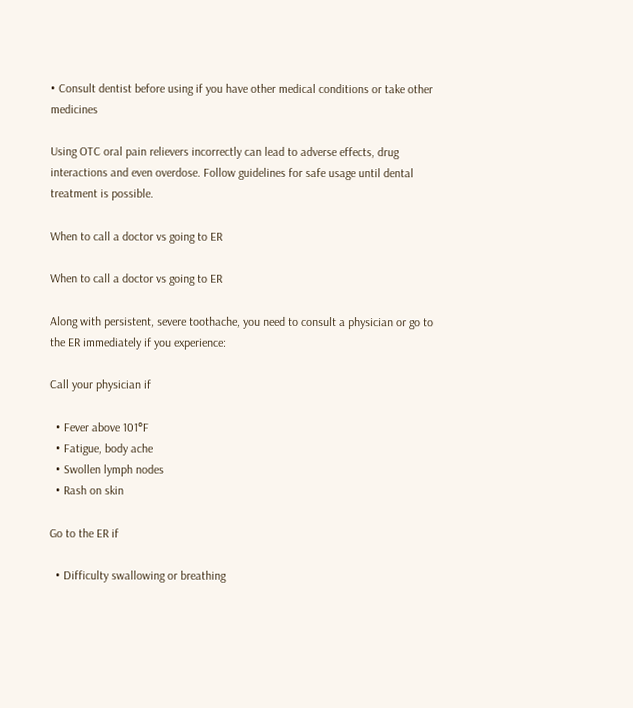• Consult dentist before using if you have other medical conditions or take other medicines

Using OTC oral pain relievers incorrectly can lead to adverse effects, drug interactions and even overdose. Follow guidelines for safe usage until dental treatment is possible.

When to call a doctor vs going to ER

When to call a doctor vs going to ER

Along with persistent, severe toothache, you need to consult a physician or go to the ER immediately if you experience:

Call your physician if

  • Fever above 101°F
  • Fatigue, body ache
  • Swollen lymph nodes
  • Rash on skin

Go to the ER if

  • Difficulty swallowing or breathing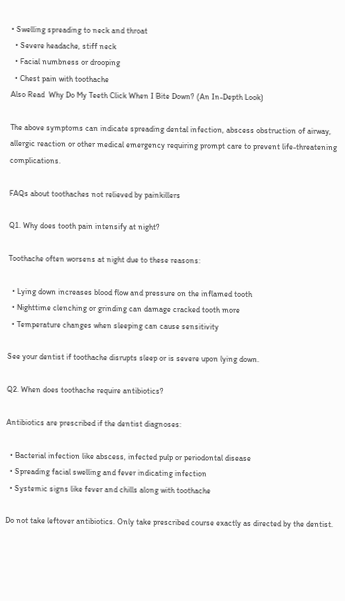• Swelling spreading to neck and throat
  • Severe headache, stiff neck
  • Facial numbness or drooping
  • Chest pain with toothache
Also Read  Why Do My Teeth Click When I Bite Down? (An In-Depth Look)

The above symptoms can indicate spreading dental infection, abscess obstruction of airway, allergic reaction or other medical emergency requiring prompt care to prevent life-threatening complications.

FAQs about toothaches not relieved by painkillers

Q1. Why does tooth pain intensify at night?

Toothache often worsens at night due to these reasons:

  • Lying down increases blood flow and pressure on the inflamed tooth
  • Nighttime clenching or grinding can damage cracked tooth more
  • Temperature changes when sleeping can cause sensitivity

See your dentist if toothache disrupts sleep or is severe upon lying down.

Q2. When does toothache require antibiotics?

Antibiotics are prescribed if the dentist diagnoses:

  • Bacterial infection like abscess, infected pulp or periodontal disease
  • Spreading facial swelling and fever indicating infection
  • Systemic signs like fever and chills along with toothache

Do not take leftover antibiotics. Only take prescribed course exactly as directed by the dentist.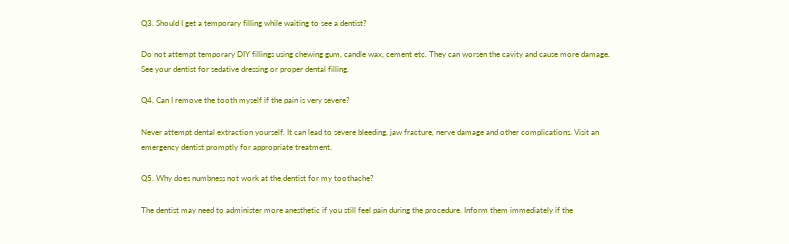Q3. Should I get a temporary filling while waiting to see a dentist?

Do not attempt temporary DIY fillings using chewing gum, candle wax, cement etc. They can worsen the cavity and cause more damage. See your dentist for sedative dressing or proper dental filling.

Q4. Can I remove the tooth myself if the pain is very severe?

Never attempt dental extraction yourself. It can lead to severe bleeding, jaw fracture, nerve damage and other complications. Visit an emergency dentist promptly for appropriate treatment.

Q5. Why does numbness not work at the dentist for my toothache?

The dentist may need to administer more anesthetic if you still feel pain during the procedure. Inform them immediately if the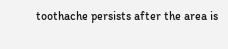toothache persists after the area is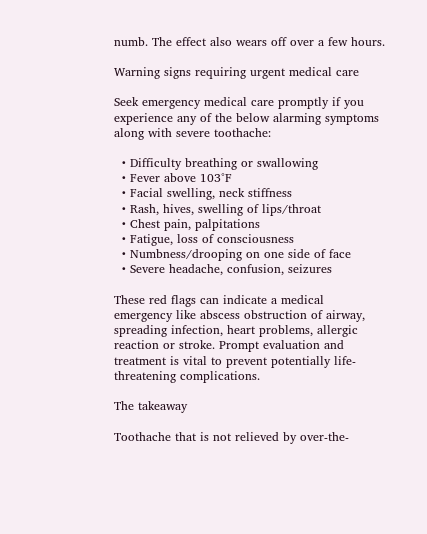numb. The effect also wears off over a few hours.

Warning signs requiring urgent medical care

Seek emergency medical care promptly if you experience any of the below alarming symptoms along with severe toothache:

  • Difficulty breathing or swallowing
  • Fever above 103°F
  • Facial swelling, neck stiffness
  • Rash, hives, swelling of lips/throat
  • Chest pain, palpitations
  • Fatigue, loss of consciousness
  • Numbness/drooping on one side of face
  • Severe headache, confusion, seizures

These red flags can indicate a medical emergency like abscess obstruction of airway, spreading infection, heart problems, allergic reaction or stroke. Prompt evaluation and treatment is vital to prevent potentially life-threatening complications.

The takeaway

Toothache that is not relieved by over-the-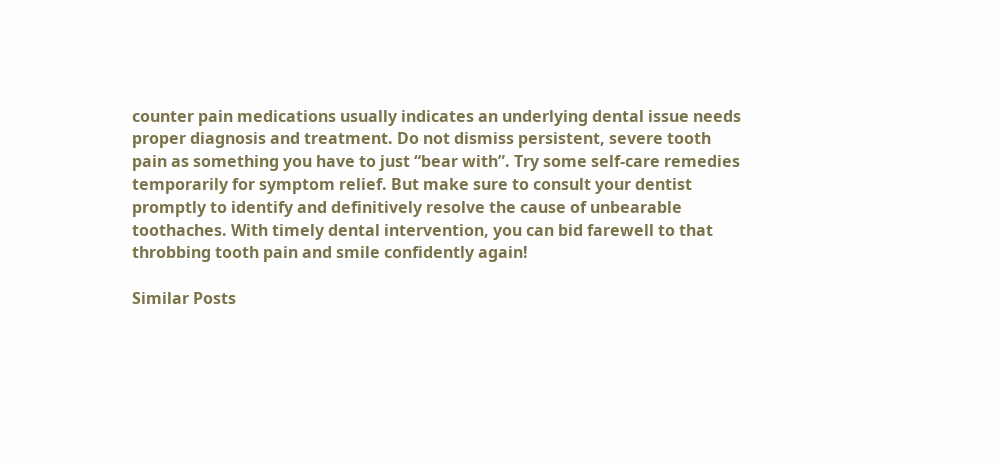counter pain medications usually indicates an underlying dental issue needs proper diagnosis and treatment. Do not dismiss persistent, severe tooth pain as something you have to just “bear with”. Try some self-care remedies temporarily for symptom relief. But make sure to consult your dentist promptly to identify and definitively resolve the cause of unbearable toothaches. With timely dental intervention, you can bid farewell to that throbbing tooth pain and smile confidently again!

Similar Posts